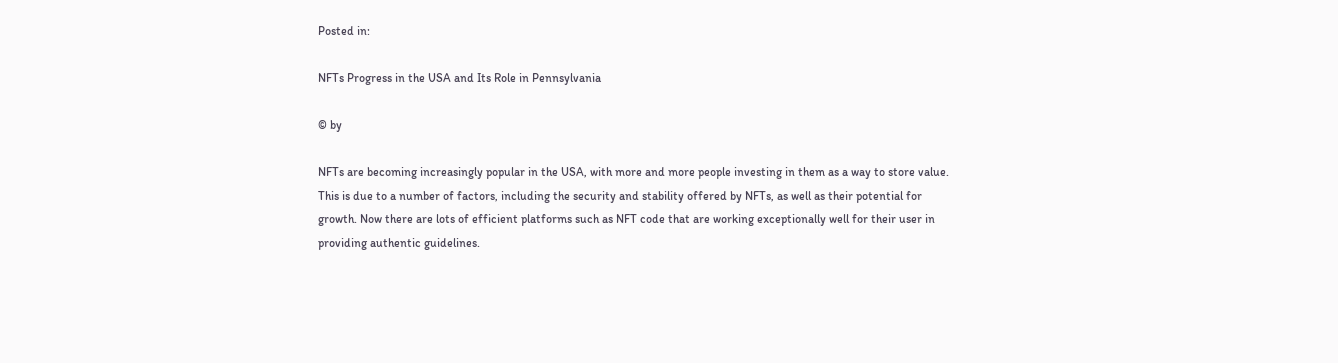Posted in:

NFTs Progress in the USA and Its Role in Pennsylvania

© by

NFTs are becoming increasingly popular in the USA, with more and more people investing in them as a way to store value. This is due to a number of factors, including the security and stability offered by NFTs, as well as their potential for growth. Now there are lots of efficient platforms such as NFT code that are working exceptionally well for their user in providing authentic guidelines.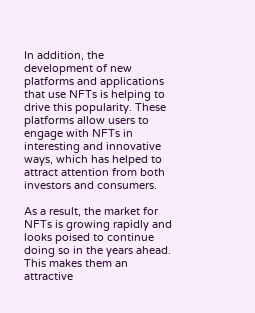In addition, the development of new platforms and applications that use NFTs is helping to drive this popularity. These platforms allow users to engage with NFTs in interesting and innovative ways, which has helped to attract attention from both investors and consumers.

As a result, the market for NFTs is growing rapidly and looks poised to continue doing so in the years ahead. This makes them an attractive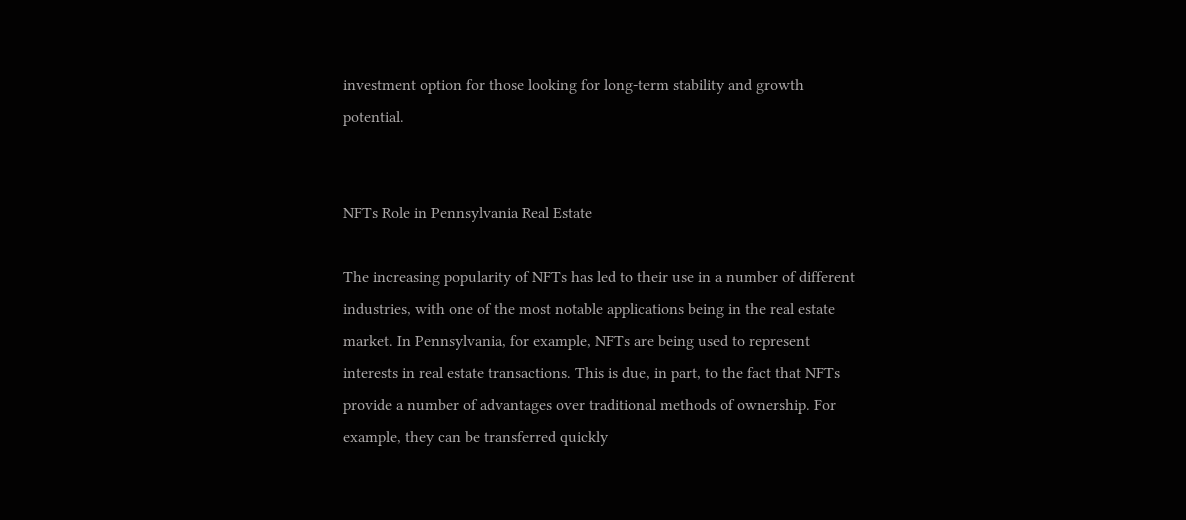investment option for those looking for long-term stability and growth potential.


NFTs Role in Pennsylvania Real Estate

The increasing popularity of NFTs has led to their use in a number of different industries, with one of the most notable applications being in the real estate market. In Pennsylvania, for example, NFTs are being used to represent interests in real estate transactions. This is due, in part, to the fact that NFTs provide a number of advantages over traditional methods of ownership. For example, they can be transferred quickly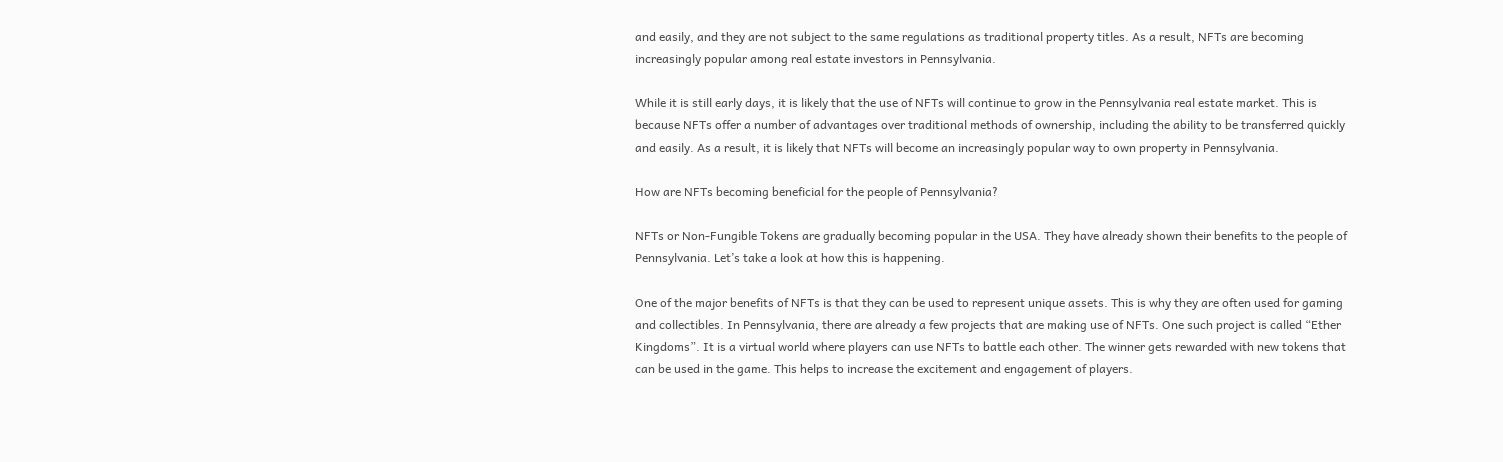and easily, and they are not subject to the same regulations as traditional property titles. As a result, NFTs are becoming increasingly popular among real estate investors in Pennsylvania.

While it is still early days, it is likely that the use of NFTs will continue to grow in the Pennsylvania real estate market. This is because NFTs offer a number of advantages over traditional methods of ownership, including the ability to be transferred quickly and easily. As a result, it is likely that NFTs will become an increasingly popular way to own property in Pennsylvania.

How are NFTs becoming beneficial for the people of Pennsylvania?

NFTs or Non-Fungible Tokens are gradually becoming popular in the USA. They have already shown their benefits to the people of Pennsylvania. Let’s take a look at how this is happening.

One of the major benefits of NFTs is that they can be used to represent unique assets. This is why they are often used for gaming and collectibles. In Pennsylvania, there are already a few projects that are making use of NFTs. One such project is called “Ether Kingdoms”. It is a virtual world where players can use NFTs to battle each other. The winner gets rewarded with new tokens that can be used in the game. This helps to increase the excitement and engagement of players.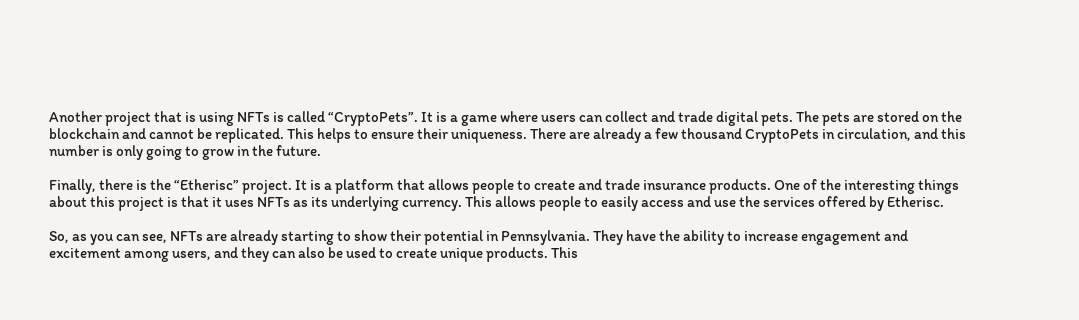Another project that is using NFTs is called “CryptoPets”. It is a game where users can collect and trade digital pets. The pets are stored on the blockchain and cannot be replicated. This helps to ensure their uniqueness. There are already a few thousand CryptoPets in circulation, and this number is only going to grow in the future.

Finally, there is the “Etherisc” project. It is a platform that allows people to create and trade insurance products. One of the interesting things about this project is that it uses NFTs as its underlying currency. This allows people to easily access and use the services offered by Etherisc.

So, as you can see, NFTs are already starting to show their potential in Pennsylvania. They have the ability to increase engagement and excitement among users, and they can also be used to create unique products. This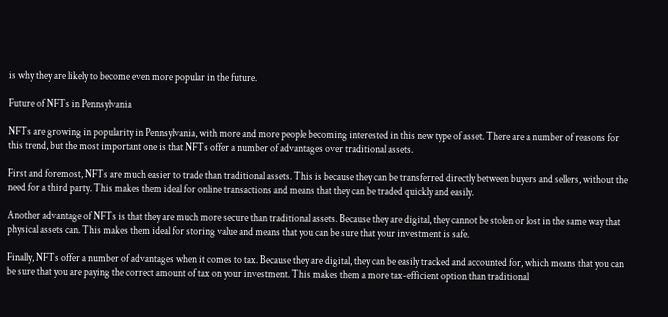is why they are likely to become even more popular in the future.

Future of NFTs in Pennsylvania

NFTs are growing in popularity in Pennsylvania, with more and more people becoming interested in this new type of asset. There are a number of reasons for this trend, but the most important one is that NFTs offer a number of advantages over traditional assets.

First and foremost, NFTs are much easier to trade than traditional assets. This is because they can be transferred directly between buyers and sellers, without the need for a third party. This makes them ideal for online transactions and means that they can be traded quickly and easily.

Another advantage of NFTs is that they are much more secure than traditional assets. Because they are digital, they cannot be stolen or lost in the same way that physical assets can. This makes them ideal for storing value and means that you can be sure that your investment is safe.

Finally, NFTs offer a number of advantages when it comes to tax. Because they are digital, they can be easily tracked and accounted for, which means that you can be sure that you are paying the correct amount of tax on your investment. This makes them a more tax-efficient option than traditional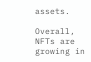assets.

Overall, NFTs are growing in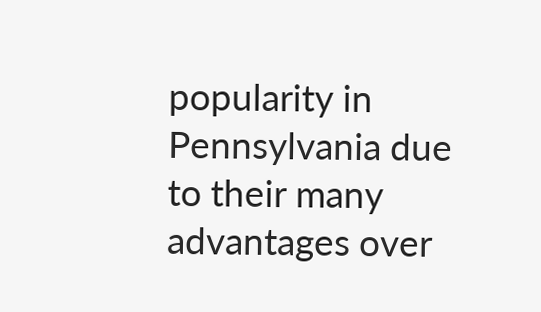popularity in Pennsylvania due to their many advantages over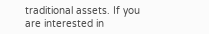traditional assets. If you are interested in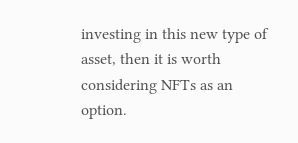investing in this new type of asset, then it is worth considering NFTs as an option.